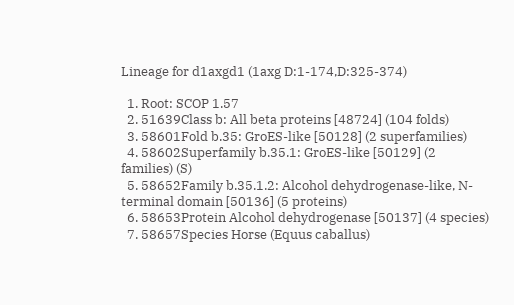Lineage for d1axgd1 (1axg D:1-174,D:325-374)

  1. Root: SCOP 1.57
  2. 51639Class b: All beta proteins [48724] (104 folds)
  3. 58601Fold b.35: GroES-like [50128] (2 superfamilies)
  4. 58602Superfamily b.35.1: GroES-like [50129] (2 families) (S)
  5. 58652Family b.35.1.2: Alcohol dehydrogenase-like, N-terminal domain [50136] (5 proteins)
  6. 58653Protein Alcohol dehydrogenase [50137] (4 species)
  7. 58657Species Horse (Equus caballus)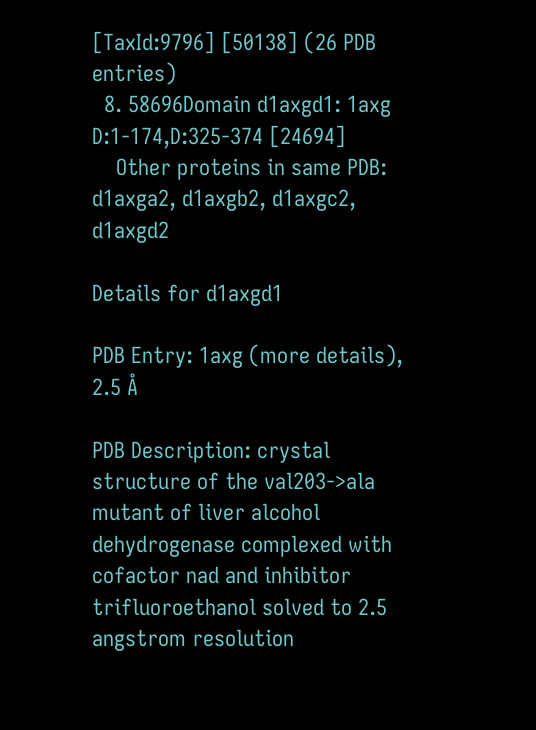[TaxId:9796] [50138] (26 PDB entries)
  8. 58696Domain d1axgd1: 1axg D:1-174,D:325-374 [24694]
    Other proteins in same PDB: d1axga2, d1axgb2, d1axgc2, d1axgd2

Details for d1axgd1

PDB Entry: 1axg (more details), 2.5 Å

PDB Description: crystal structure of the val203->ala mutant of liver alcohol dehydrogenase complexed with cofactor nad and inhibitor trifluoroethanol solved to 2.5 angstrom resolution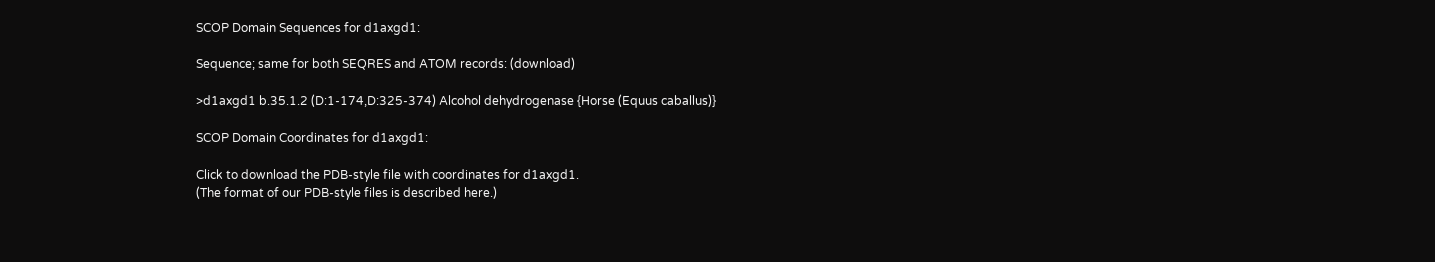SCOP Domain Sequences for d1axgd1:

Sequence; same for both SEQRES and ATOM records: (download)

>d1axgd1 b.35.1.2 (D:1-174,D:325-374) Alcohol dehydrogenase {Horse (Equus caballus)}

SCOP Domain Coordinates for d1axgd1:

Click to download the PDB-style file with coordinates for d1axgd1.
(The format of our PDB-style files is described here.)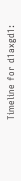Timeline for d1axgd1: